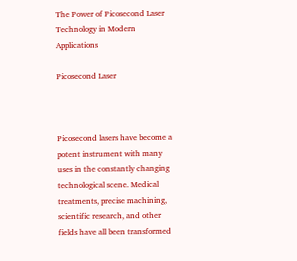The Power of Picosecond Laser Technology in Modern Applications

Picosecond Laser



Picosecond lasers have become a potent instrument with many uses in the constantly changing technological scene. Medical treatments, precise machining, scientific research, and other fields have all been transformed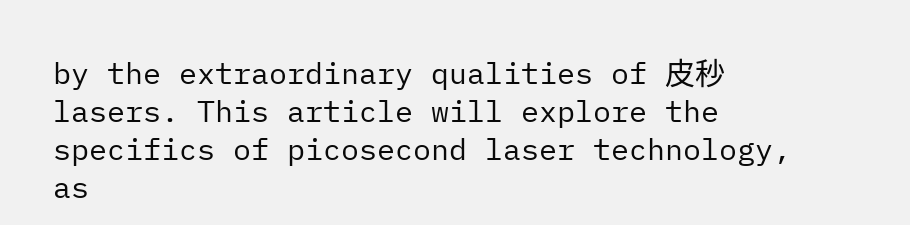by the extraordinary qualities of 皮秒 lasers. This article will explore the specifics of picosecond laser technology, as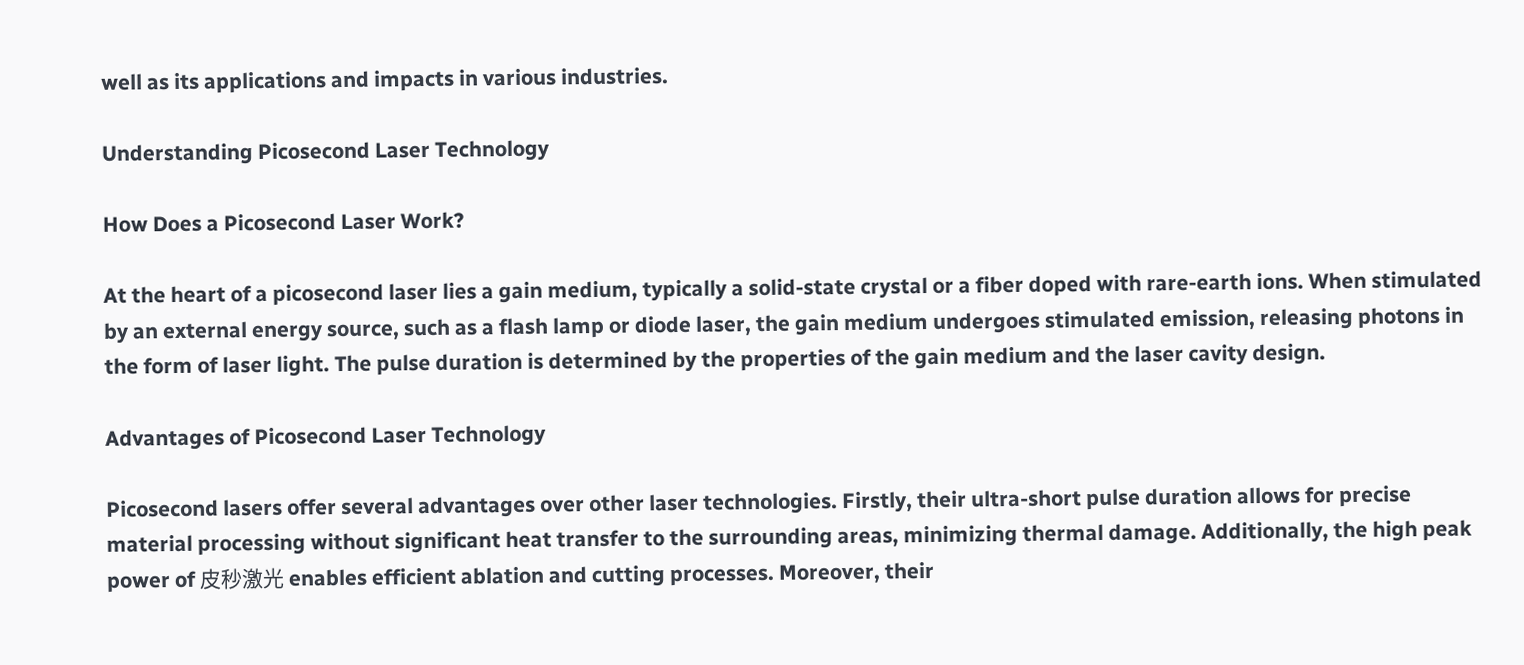well as its applications and impacts in various industries.

Understanding Picosecond Laser Technology

How Does a Picosecond Laser Work?

At the heart of a picosecond laser lies a gain medium, typically a solid-state crystal or a fiber doped with rare-earth ions. When stimulated by an external energy source, such as a flash lamp or diode laser, the gain medium undergoes stimulated emission, releasing photons in the form of laser light. The pulse duration is determined by the properties of the gain medium and the laser cavity design.

Advantages of Picosecond Laser Technology

Picosecond lasers offer several advantages over other laser technologies. Firstly, their ultra-short pulse duration allows for precise material processing without significant heat transfer to the surrounding areas, minimizing thermal damage. Additionally, the high peak power of 皮秒激光 enables efficient ablation and cutting processes. Moreover, their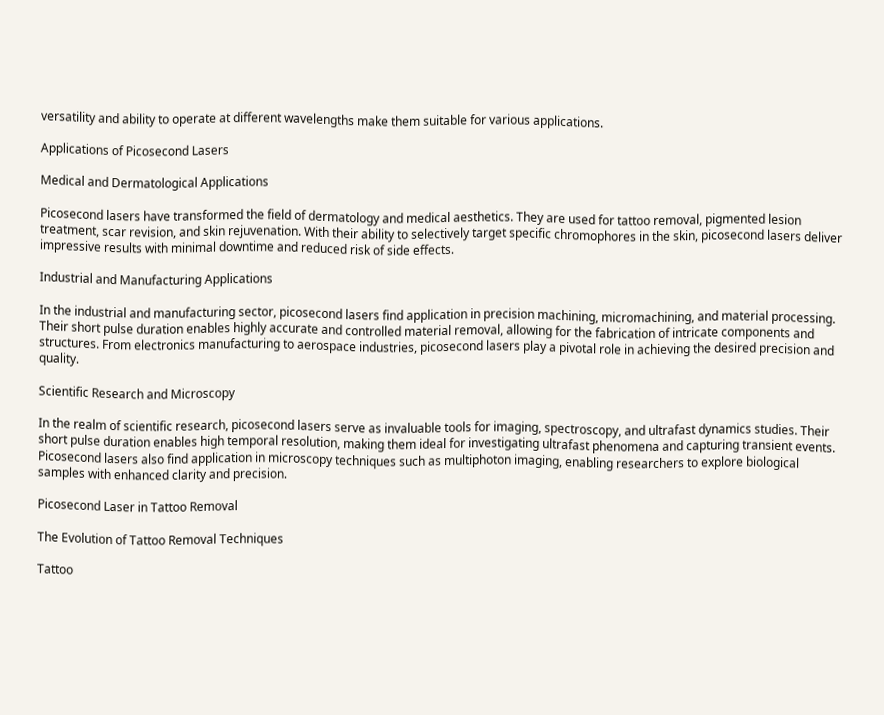versatility and ability to operate at different wavelengths make them suitable for various applications.

Applications of Picosecond Lasers

Medical and Dermatological Applications

Picosecond lasers have transformed the field of dermatology and medical aesthetics. They are used for tattoo removal, pigmented lesion treatment, scar revision, and skin rejuvenation. With their ability to selectively target specific chromophores in the skin, picosecond lasers deliver impressive results with minimal downtime and reduced risk of side effects.

Industrial and Manufacturing Applications

In the industrial and manufacturing sector, picosecond lasers find application in precision machining, micromachining, and material processing. Their short pulse duration enables highly accurate and controlled material removal, allowing for the fabrication of intricate components and structures. From electronics manufacturing to aerospace industries, picosecond lasers play a pivotal role in achieving the desired precision and quality.

Scientific Research and Microscopy

In the realm of scientific research, picosecond lasers serve as invaluable tools for imaging, spectroscopy, and ultrafast dynamics studies. Their short pulse duration enables high temporal resolution, making them ideal for investigating ultrafast phenomena and capturing transient events. Picosecond lasers also find application in microscopy techniques such as multiphoton imaging, enabling researchers to explore biological samples with enhanced clarity and precision.

Picosecond Laser in Tattoo Removal

The Evolution of Tattoo Removal Techniques

Tattoo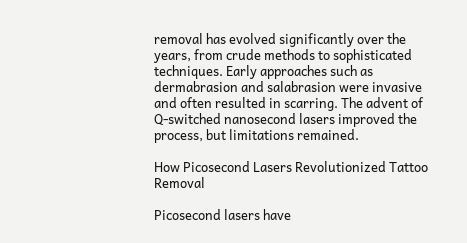removal has evolved significantly over the years, from crude methods to sophisticated techniques. Early approaches such as dermabrasion and salabrasion were invasive and often resulted in scarring. The advent of Q-switched nanosecond lasers improved the process, but limitations remained.

How Picosecond Lasers Revolutionized Tattoo Removal

Picosecond lasers have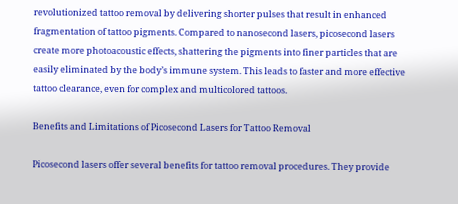revolutionized tattoo removal by delivering shorter pulses that result in enhanced fragmentation of tattoo pigments. Compared to nanosecond lasers, picosecond lasers create more photoacoustic effects, shattering the pigments into finer particles that are easily eliminated by the body’s immune system. This leads to faster and more effective tattoo clearance, even for complex and multicolored tattoos.

Benefits and Limitations of Picosecond Lasers for Tattoo Removal

Picosecond lasers offer several benefits for tattoo removal procedures. They provide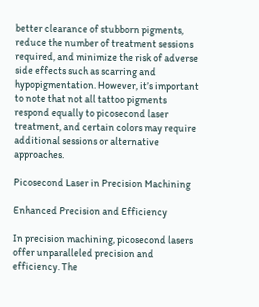better clearance of stubborn pigments, reduce the number of treatment sessions required, and minimize the risk of adverse side effects such as scarring and hypopigmentation. However, it’s important to note that not all tattoo pigments respond equally to picosecond laser treatment, and certain colors may require additional sessions or alternative approaches.

Picosecond Laser in Precision Machining

Enhanced Precision and Efficiency

In precision machining, picosecond lasers offer unparalleled precision and efficiency. The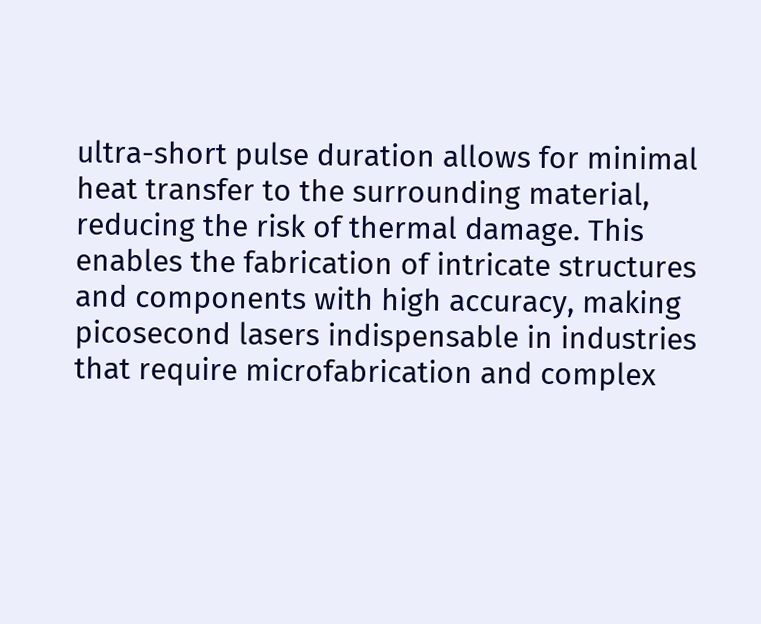ultra-short pulse duration allows for minimal heat transfer to the surrounding material, reducing the risk of thermal damage. This enables the fabrication of intricate structures and components with high accuracy, making picosecond lasers indispensable in industries that require microfabrication and complex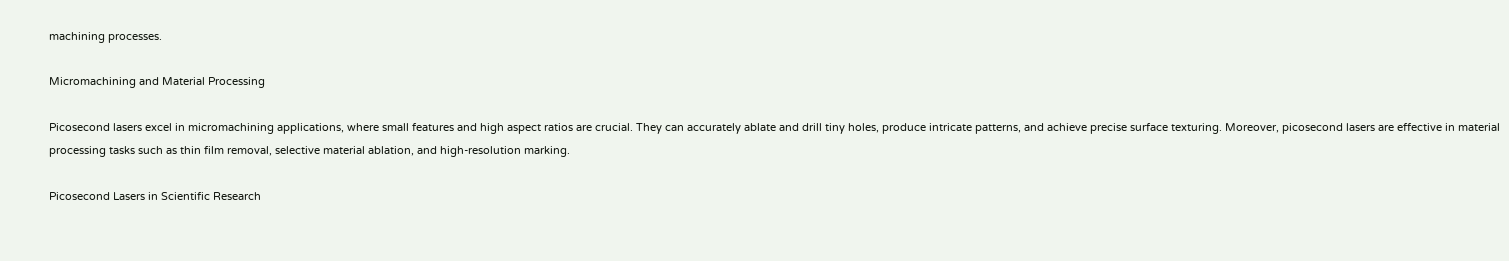machining processes.

Micromachining and Material Processing

Picosecond lasers excel in micromachining applications, where small features and high aspect ratios are crucial. They can accurately ablate and drill tiny holes, produce intricate patterns, and achieve precise surface texturing. Moreover, picosecond lasers are effective in material processing tasks such as thin film removal, selective material ablation, and high-resolution marking.

Picosecond Lasers in Scientific Research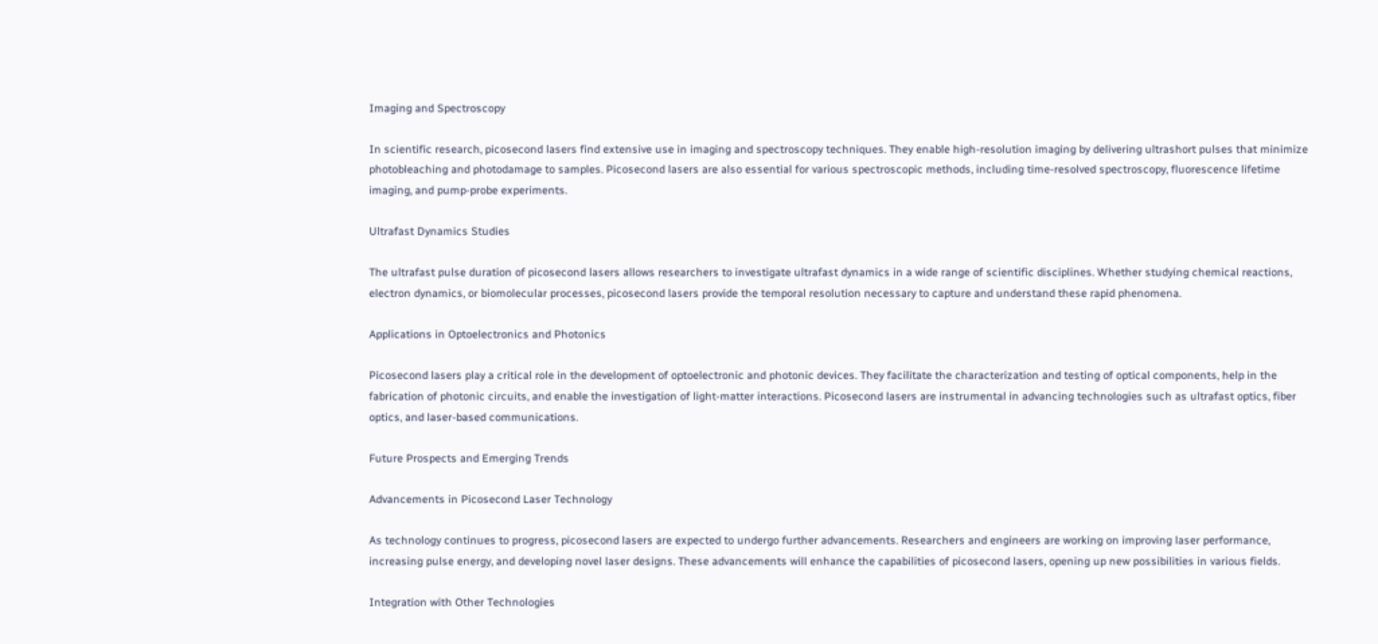Imaging and Spectroscopy

In scientific research, picosecond lasers find extensive use in imaging and spectroscopy techniques. They enable high-resolution imaging by delivering ultrashort pulses that minimize photobleaching and photodamage to samples. Picosecond lasers are also essential for various spectroscopic methods, including time-resolved spectroscopy, fluorescence lifetime imaging, and pump-probe experiments.

Ultrafast Dynamics Studies

The ultrafast pulse duration of picosecond lasers allows researchers to investigate ultrafast dynamics in a wide range of scientific disciplines. Whether studying chemical reactions, electron dynamics, or biomolecular processes, picosecond lasers provide the temporal resolution necessary to capture and understand these rapid phenomena.

Applications in Optoelectronics and Photonics

Picosecond lasers play a critical role in the development of optoelectronic and photonic devices. They facilitate the characterization and testing of optical components, help in the fabrication of photonic circuits, and enable the investigation of light-matter interactions. Picosecond lasers are instrumental in advancing technologies such as ultrafast optics, fiber optics, and laser-based communications.

Future Prospects and Emerging Trends

Advancements in Picosecond Laser Technology

As technology continues to progress, picosecond lasers are expected to undergo further advancements. Researchers and engineers are working on improving laser performance, increasing pulse energy, and developing novel laser designs. These advancements will enhance the capabilities of picosecond lasers, opening up new possibilities in various fields.

Integration with Other Technologies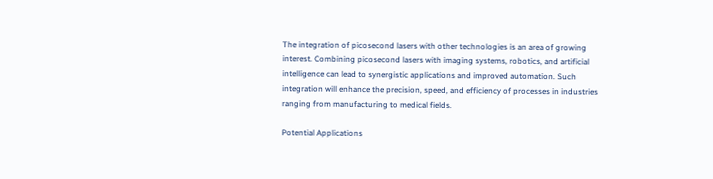The integration of picosecond lasers with other technologies is an area of growing interest. Combining picosecond lasers with imaging systems, robotics, and artificial intelligence can lead to synergistic applications and improved automation. Such integration will enhance the precision, speed, and efficiency of processes in industries ranging from manufacturing to medical fields.

Potential Applications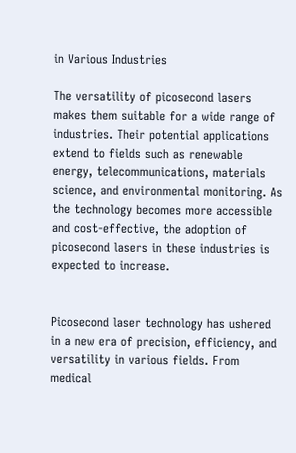in Various Industries

The versatility of picosecond lasers makes them suitable for a wide range of industries. Their potential applications extend to fields such as renewable energy, telecommunications, materials science, and environmental monitoring. As the technology becomes more accessible and cost-effective, the adoption of picosecond lasers in these industries is expected to increase.


Picosecond laser technology has ushered in a new era of precision, efficiency, and versatility in various fields. From medical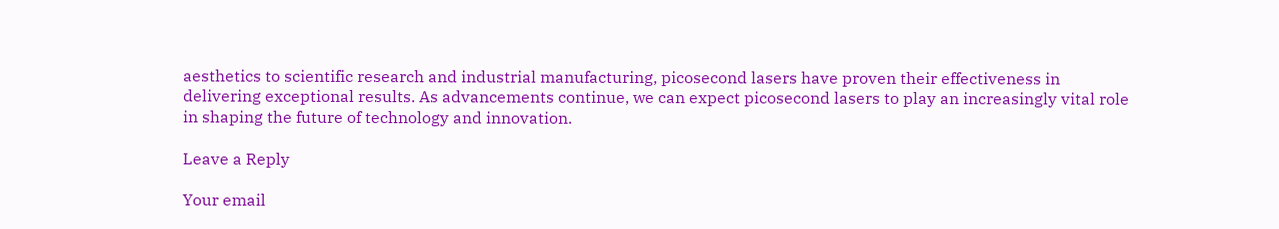aesthetics to scientific research and industrial manufacturing, picosecond lasers have proven their effectiveness in delivering exceptional results. As advancements continue, we can expect picosecond lasers to play an increasingly vital role in shaping the future of technology and innovation.

Leave a Reply

Your email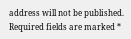address will not be published. Required fields are marked *